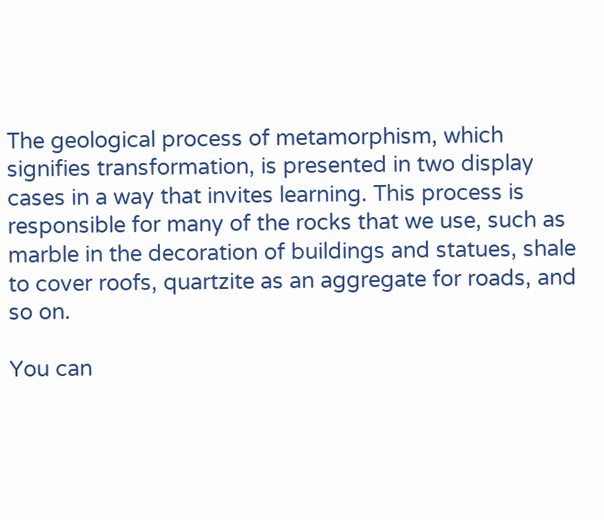The geological process of metamorphism, which signifies transformation, is presented in two display cases in a way that invites learning. This process is responsible for many of the rocks that we use, such as marble in the decoration of buildings and statues, shale to cover roofs, quartzite as an aggregate for roads, and so on.

You can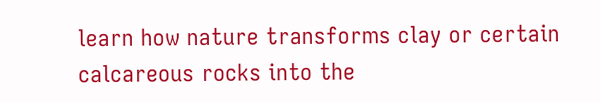learn how nature transforms clay or certain calcareous rocks into the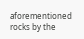aforementioned rocks by the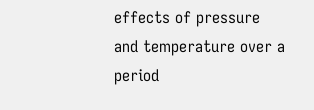effects of pressure and temperature over a period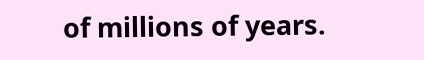of millions of years.